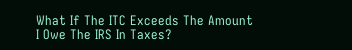What If The ITC Exceeds The Amount I Owe The IRS In Taxes?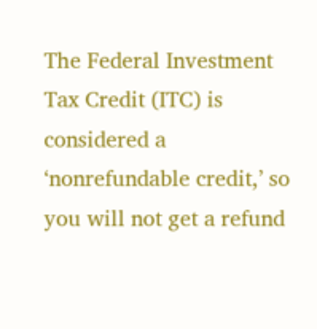The Federal Investment Tax Credit (ITC) is considered a ‘nonrefundable credit,’ so you will not get a refund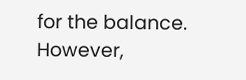for the balance.  However,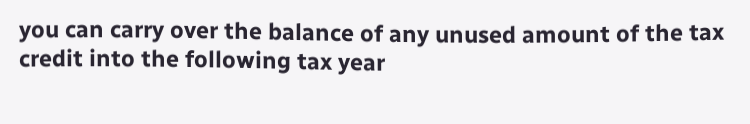you can carry over the balance of any unused amount of the tax credit into the following tax year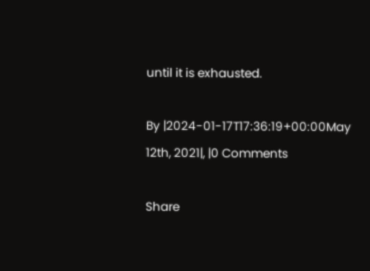until it is exhausted.

By |2024-01-17T17:36:19+00:00May 12th, 2021|, |0 Comments

Share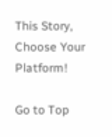This Story, Choose Your Platform!

Go to Top